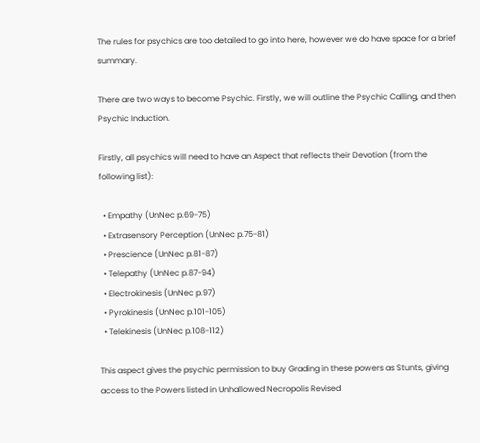The rules for psychics are too detailed to go into here, however we do have space for a brief summary.

There are two ways to become Psychic. Firstly, we will outline the Psychic Calling, and then Psychic Induction.

Firstly, all psychics will need to have an Aspect that reflects their Devotion (from the following list):

  • Empathy (UnNec p.69-75)
  • Extrasensory Perception (UnNec p.75-81)
  • Prescience (UnNec p.81-87)
  • Telepathy (UnNec p.87-94)
  • Electrokinesis (UnNec p.97)
  • Pyrokinesis (UnNec p.101-105)
  • Telekinesis (UnNec p.108-112)

This aspect gives the psychic permission to buy Grading in these powers as Stunts, giving access to the Powers listed in Unhallowed Necropolis Revised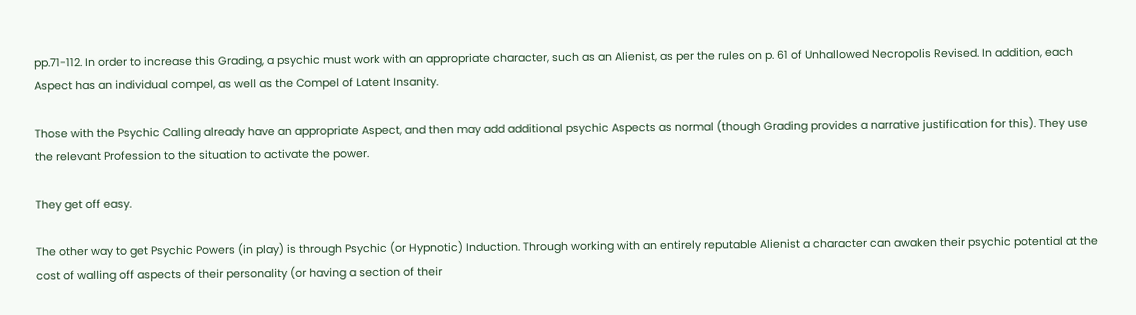pp.71-112. In order to increase this Grading, a psychic must work with an appropriate character, such as an Alienist, as per the rules on p. 61 of Unhallowed Necropolis Revised. In addition, each Aspect has an individual compel, as well as the Compel of Latent Insanity.

Those with the Psychic Calling already have an appropriate Aspect, and then may add additional psychic Aspects as normal (though Grading provides a narrative justification for this). They use the relevant Profession to the situation to activate the power.

They get off easy.

The other way to get Psychic Powers (in play) is through Psychic (or Hypnotic) Induction. Through working with an entirely reputable Alienist a character can awaken their psychic potential at the cost of walling off aspects of their personality (or having a section of their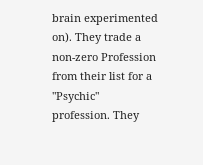brain experimented on). They trade a non-zero Profession from their list for a "Psychic" profession. They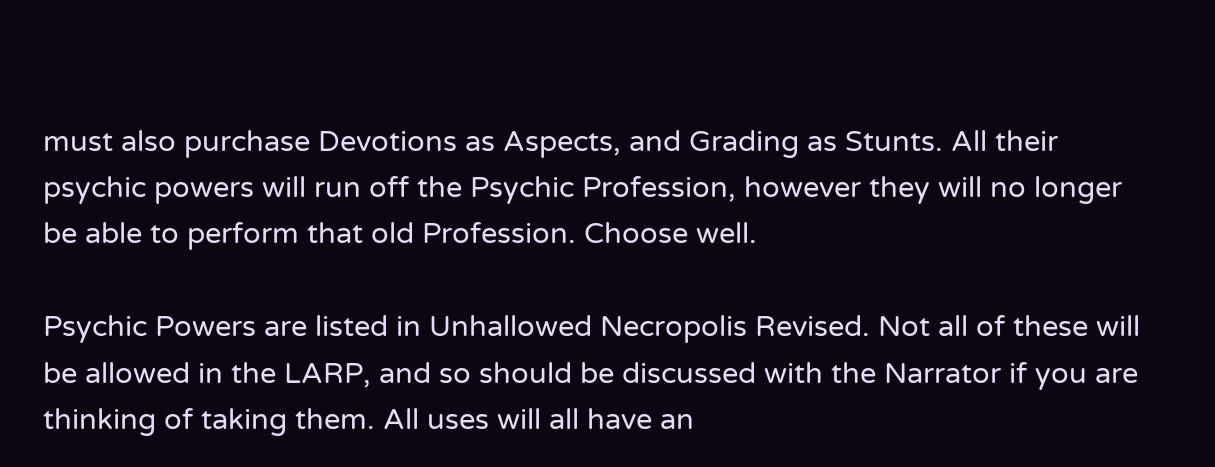must also purchase Devotions as Aspects, and Grading as Stunts. All their psychic powers will run off the Psychic Profession, however they will no longer be able to perform that old Profession. Choose well.

Psychic Powers are listed in Unhallowed Necropolis Revised. Not all of these will be allowed in the LARP, and so should be discussed with the Narrator if you are thinking of taking them. All uses will all have an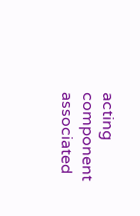acting component associated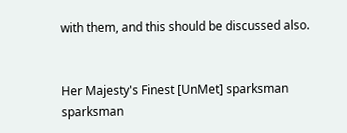with them, and this should be discussed also.


Her Majesty's Finest [UnMet] sparksman sparksman